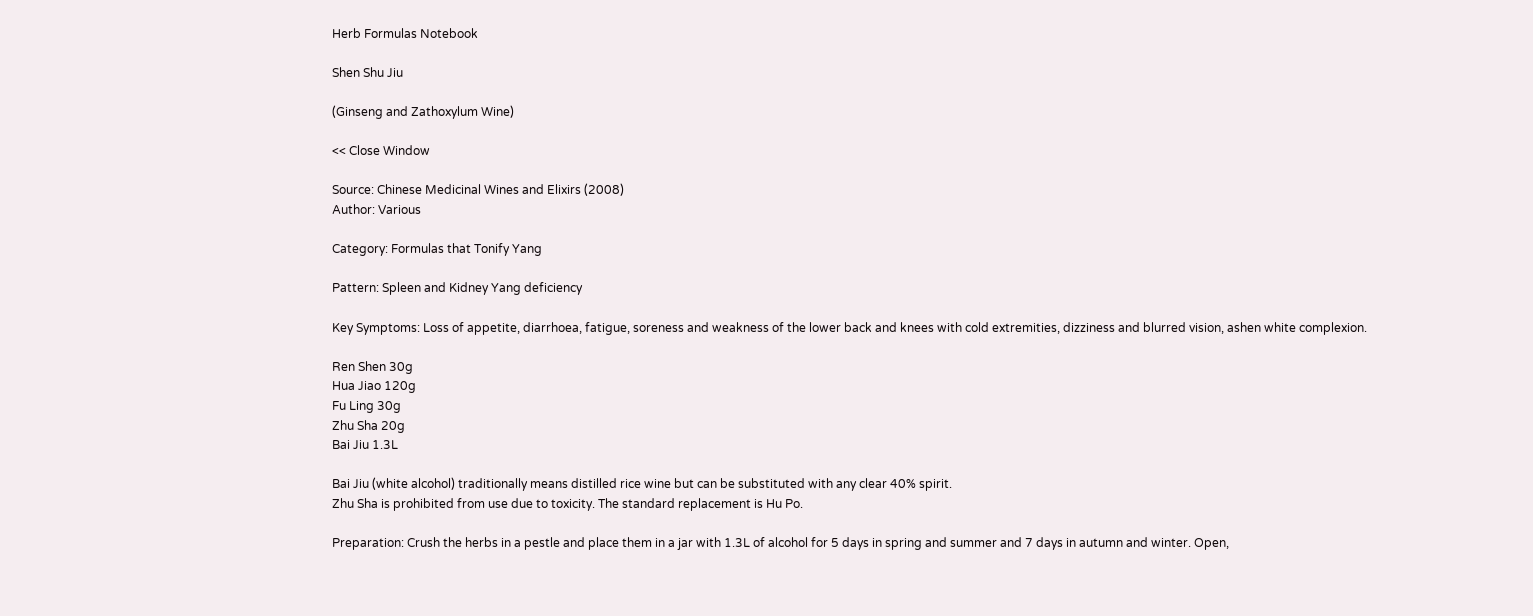Herb Formulas Notebook

Shen Shu Jiu

(Ginseng and Zathoxylum Wine)

<< Close Window

Source: Chinese Medicinal Wines and Elixirs (2008)
Author: Various

Category: Formulas that Tonify Yang

Pattern: Spleen and Kidney Yang deficiency

Key Symptoms: Loss of appetite, diarrhoea, fatigue, soreness and weakness of the lower back and knees with cold extremities, dizziness and blurred vision, ashen white complexion.

Ren Shen 30g
Hua Jiao 120g
Fu Ling 30g
Zhu Sha 20g
Bai Jiu 1.3L

Bai Jiu (white alcohol) traditionally means distilled rice wine but can be substituted with any clear 40% spirit.
Zhu Sha is prohibited from use due to toxicity. The standard replacement is Hu Po.

Preparation: Crush the herbs in a pestle and place them in a jar with 1.3L of alcohol for 5 days in spring and summer and 7 days in autumn and winter. Open,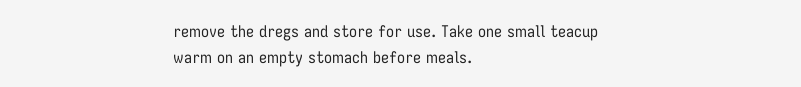remove the dregs and store for use. Take one small teacup warm on an empty stomach before meals.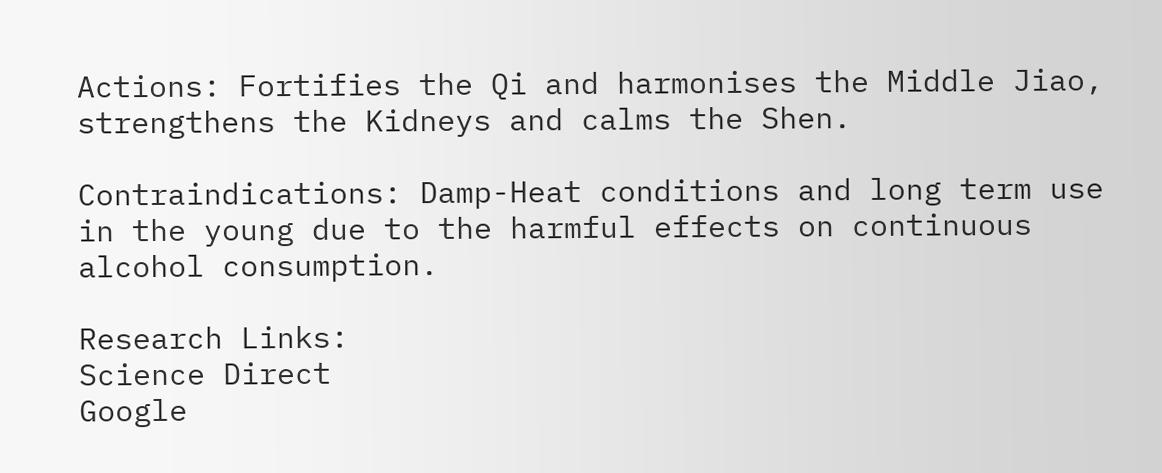Actions: Fortifies the Qi and harmonises the Middle Jiao, strengthens the Kidneys and calms the Shen.

Contraindications: Damp-Heat conditions and long term use in the young due to the harmful effects on continuous alcohol consumption.

Research Links:
Science Direct
Google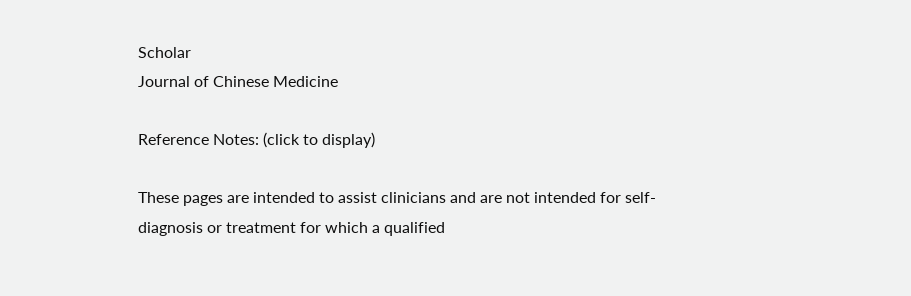Scholar
Journal of Chinese Medicine

Reference Notes: (click to display)

These pages are intended to assist clinicians and are not intended for self-diagnosis or treatment for which a qualified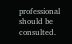professional should be consulted.